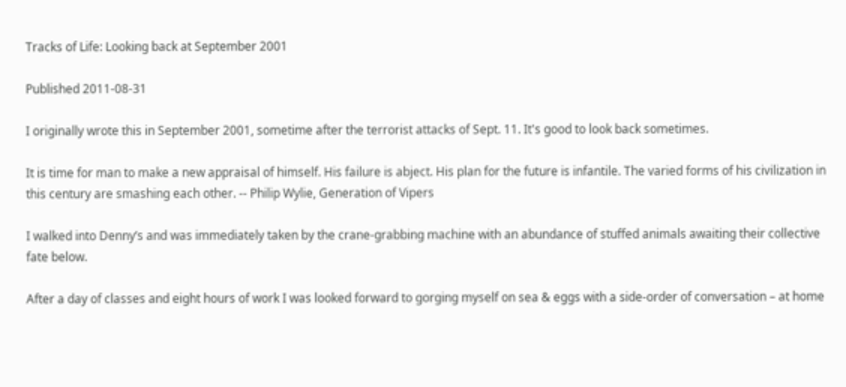Tracks of Life: Looking back at September 2001

Published 2011-08-31

I originally wrote this in September 2001, sometime after the terrorist attacks of Sept. 11. It's good to look back sometimes.

It is time for man to make a new appraisal of himself. His failure is abject. His plan for the future is infantile. The varied forms of his civilization in this century are smashing each other. -- Philip Wylie, Generation of Vipers

I walked into Denny’s and was immediately taken by the crane-grabbing machine with an abundance of stuffed animals awaiting their collective fate below.

After a day of classes and eight hours of work I was looked forward to gorging myself on sea & eggs with a side-order of conversation – at home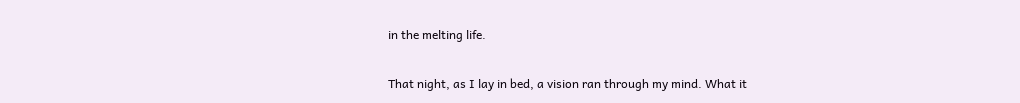in the melting life.

That night, as I lay in bed, a vision ran through my mind. What it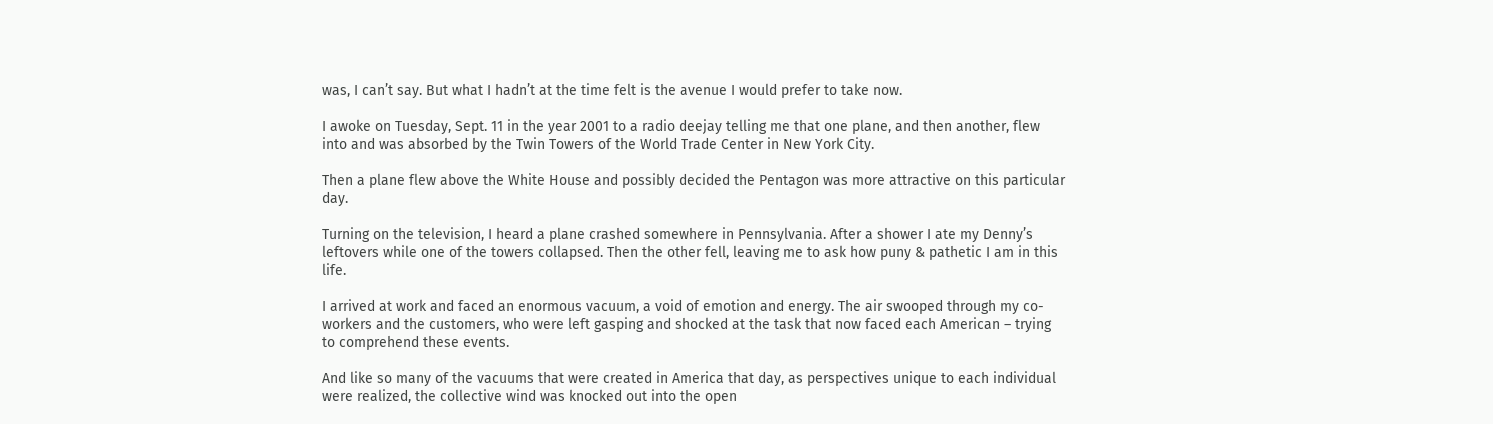was, I can’t say. But what I hadn’t at the time felt is the avenue I would prefer to take now.

I awoke on Tuesday, Sept. 11 in the year 2001 to a radio deejay telling me that one plane, and then another, flew into and was absorbed by the Twin Towers of the World Trade Center in New York City.

Then a plane flew above the White House and possibly decided the Pentagon was more attractive on this particular day.

Turning on the television, I heard a plane crashed somewhere in Pennsylvania. After a shower I ate my Denny’s leftovers while one of the towers collapsed. Then the other fell, leaving me to ask how puny & pathetic I am in this life.

I arrived at work and faced an enormous vacuum, a void of emotion and energy. The air swooped through my co-workers and the customers, who were left gasping and shocked at the task that now faced each American – trying to comprehend these events.

And like so many of the vacuums that were created in America that day, as perspectives unique to each individual were realized, the collective wind was knocked out into the open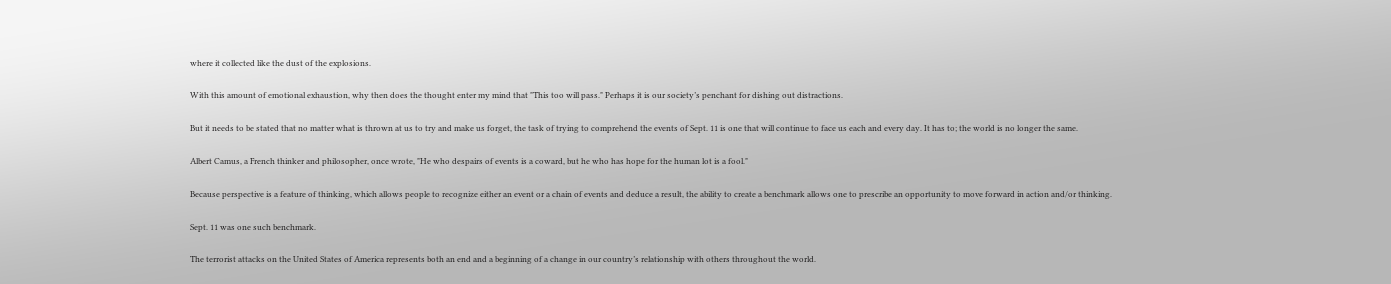where it collected like the dust of the explosions.

With this amount of emotional exhaustion, why then does the thought enter my mind that "This too will pass." Perhaps it is our society’s penchant for dishing out distractions.

But it needs to be stated that no matter what is thrown at us to try and make us forget, the task of trying to comprehend the events of Sept. 11 is one that will continue to face us each and every day. It has to; the world is no longer the same.

Albert Camus, a French thinker and philosopher, once wrote, "He who despairs of events is a coward, but he who has hope for the human lot is a fool."

Because perspective is a feature of thinking, which allows people to recognize either an event or a chain of events and deduce a result, the ability to create a benchmark allows one to prescribe an opportunity to move forward in action and/or thinking.

Sept. 11 was one such benchmark.

The terrorist attacks on the United States of America represents both an end and a beginning of a change in our country’s relationship with others throughout the world.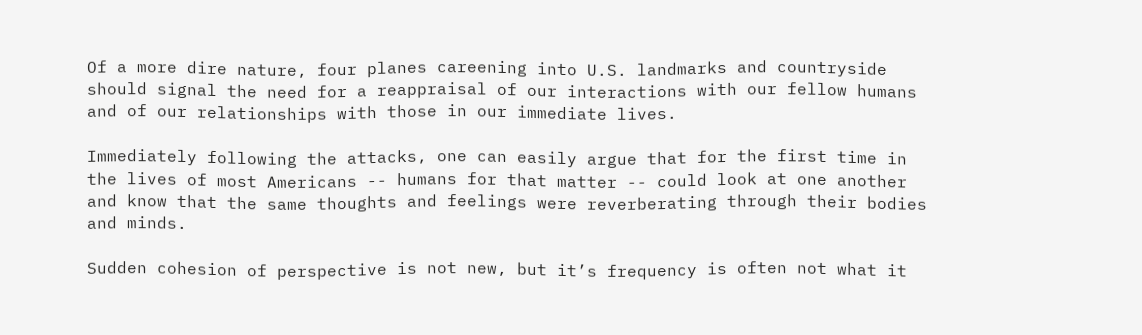Of a more dire nature, four planes careening into U.S. landmarks and countryside should signal the need for a reappraisal of our interactions with our fellow humans and of our relationships with those in our immediate lives.

Immediately following the attacks, one can easily argue that for the first time in the lives of most Americans -- humans for that matter -- could look at one another and know that the same thoughts and feelings were reverberating through their bodies and minds.

Sudden cohesion of perspective is not new, but it’s frequency is often not what it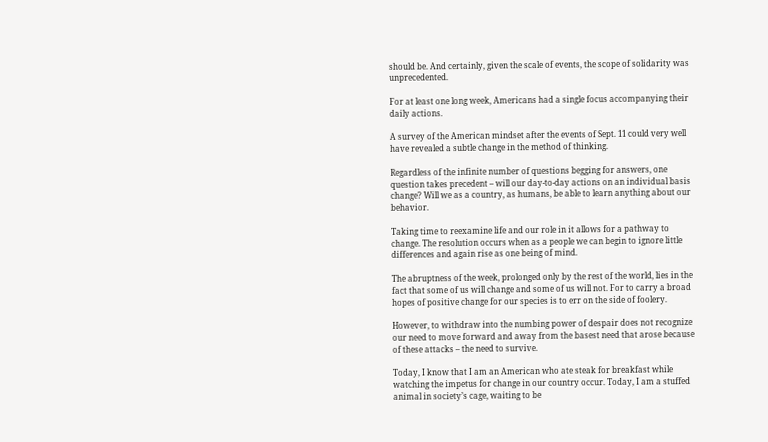should be. And certainly, given the scale of events, the scope of solidarity was unprecedented.

For at least one long week, Americans had a single focus accompanying their daily actions.

A survey of the American mindset after the events of Sept. 11 could very well have revealed a subtle change in the method of thinking.

Regardless of the infinite number of questions begging for answers, one question takes precedent – will our day-to-day actions on an individual basis change? Will we as a country, as humans, be able to learn anything about our behavior.

Taking time to reexamine life and our role in it allows for a pathway to change. The resolution occurs when as a people we can begin to ignore little differences and again rise as one being of mind.

The abruptness of the week, prolonged only by the rest of the world, lies in the fact that some of us will change and some of us will not. For to carry a broad hopes of positive change for our species is to err on the side of foolery.

However, to withdraw into the numbing power of despair does not recognize our need to move forward and away from the basest need that arose because of these attacks – the need to survive.

Today, I know that I am an American who ate steak for breakfast while watching the impetus for change in our country occur. Today, I am a stuffed animal in society’s cage, waiting to be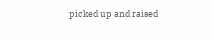picked up and raised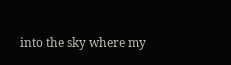into the sky where my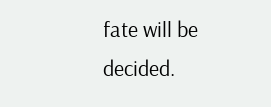fate will be decided.